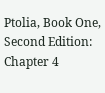Ptolia, Book One, Second Edition: Chapter 4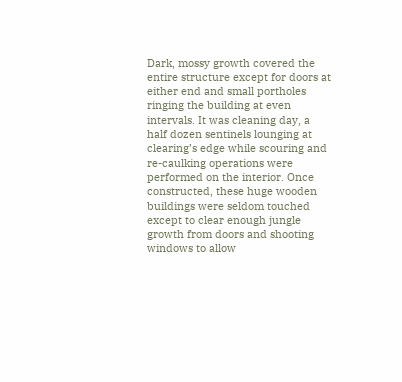Dark, mossy growth covered the entire structure except for doors at either end and small portholes ringing the building at even intervals. It was cleaning day, a half dozen sentinels lounging at clearing’s edge while scouring and re-caulking operations were performed on the interior. Once constructed, these huge wooden buildings were seldom touched except to clear enough jungle growth from doors and shooting windows to allow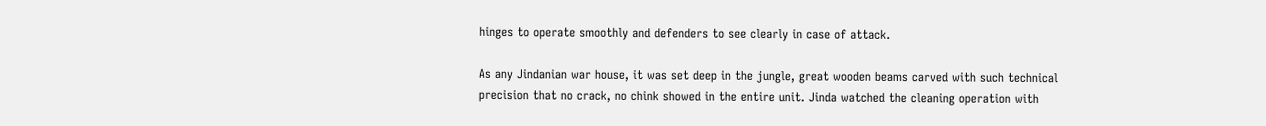hinges to operate smoothly and defenders to see clearly in case of attack.

As any Jindanian war house, it was set deep in the jungle, great wooden beams carved with such technical precision that no crack, no chink showed in the entire unit. Jinda watched the cleaning operation with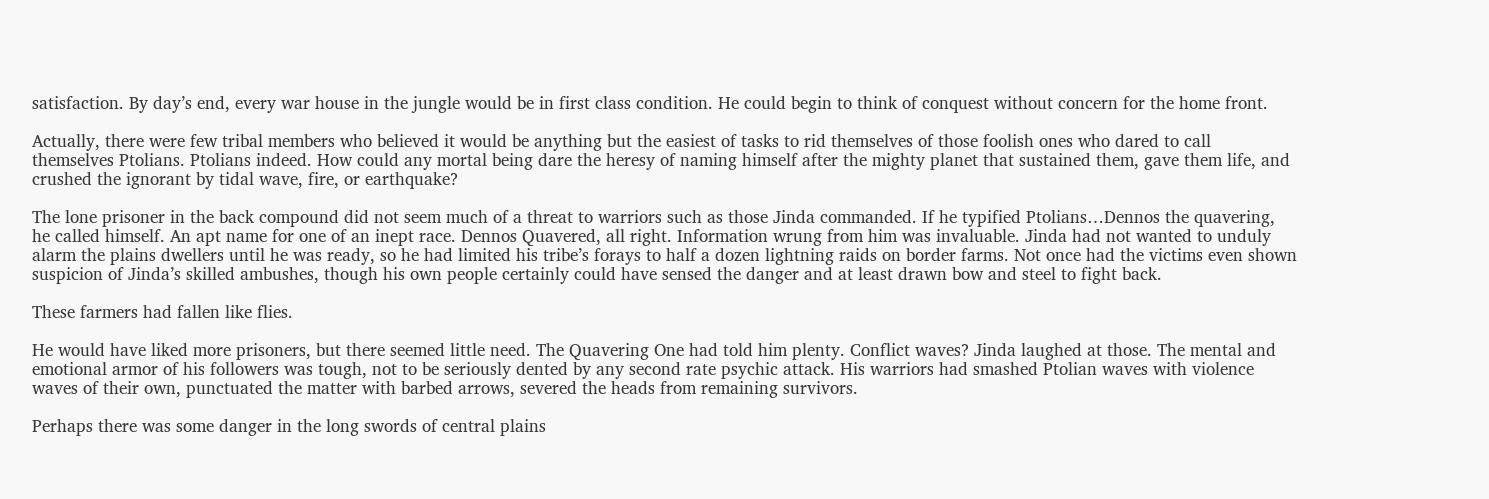satisfaction. By day’s end, every war house in the jungle would be in first class condition. He could begin to think of conquest without concern for the home front.

Actually, there were few tribal members who believed it would be anything but the easiest of tasks to rid themselves of those foolish ones who dared to call themselves Ptolians. Ptolians indeed. How could any mortal being dare the heresy of naming himself after the mighty planet that sustained them, gave them life, and crushed the ignorant by tidal wave, fire, or earthquake?

The lone prisoner in the back compound did not seem much of a threat to warriors such as those Jinda commanded. If he typified Ptolians…Dennos the quavering, he called himself. An apt name for one of an inept race. Dennos Quavered, all right. Information wrung from him was invaluable. Jinda had not wanted to unduly alarm the plains dwellers until he was ready, so he had limited his tribe’s forays to half a dozen lightning raids on border farms. Not once had the victims even shown suspicion of Jinda’s skilled ambushes, though his own people certainly could have sensed the danger and at least drawn bow and steel to fight back.

These farmers had fallen like flies.

He would have liked more prisoners, but there seemed little need. The Quavering One had told him plenty. Conflict waves? Jinda laughed at those. The mental and emotional armor of his followers was tough, not to be seriously dented by any second rate psychic attack. His warriors had smashed Ptolian waves with violence waves of their own, punctuated the matter with barbed arrows, severed the heads from remaining survivors.

Perhaps there was some danger in the long swords of central plains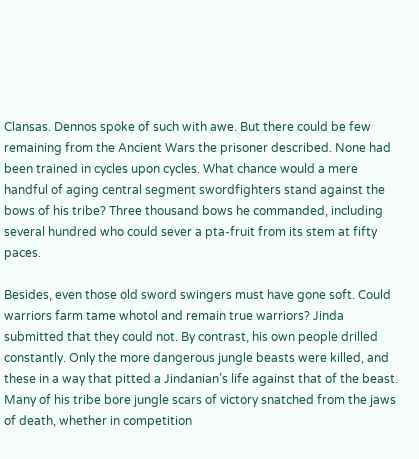Clansas. Dennos spoke of such with awe. But there could be few remaining from the Ancient Wars the prisoner described. None had been trained in cycles upon cycles. What chance would a mere handful of aging central segment swordfighters stand against the bows of his tribe? Three thousand bows he commanded, including several hundred who could sever a pta-fruit from its stem at fifty paces.

Besides, even those old sword swingers must have gone soft. Could warriors farm tame whotol and remain true warriors? Jinda submitted that they could not. By contrast, his own people drilled constantly. Only the more dangerous jungle beasts were killed, and these in a way that pitted a Jindanian’s life against that of the beast. Many of his tribe bore jungle scars of victory snatched from the jaws of death, whether in competition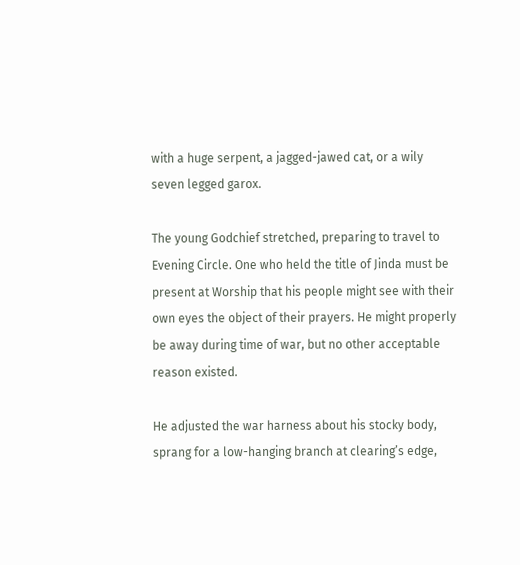with a huge serpent, a jagged-jawed cat, or a wily seven legged garox.

The young Godchief stretched, preparing to travel to Evening Circle. One who held the title of Jinda must be present at Worship that his people might see with their own eyes the object of their prayers. He might properly be away during time of war, but no other acceptable reason existed.

He adjusted the war harness about his stocky body, sprang for a low-hanging branch at clearing’s edge,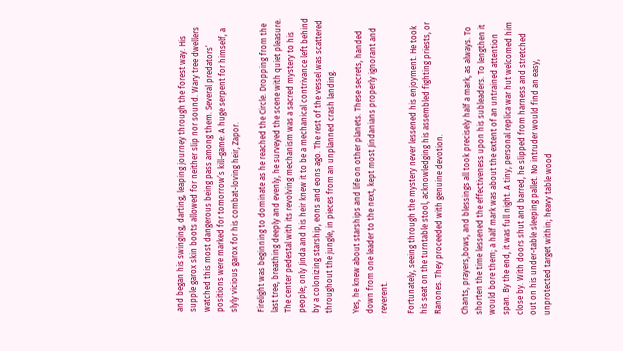and began his swinging, darting, leaping journey through the forest way. His supple garox skin boots allowed for neither slip nor sound. Wary tree dwellers watched this most dangerous being pass among them. Several predators’ positions were marked for tomorrow’s kill-game: A huge serpent for himself, a slyly vicious garox for his combat-loving heir, Zapor.

Firelight was beginning to dominate as he reached the Circle. Dropping from the last tree, breathing deeply and evenly, he surveyed the scene with quiet pleasure. The center pedestal with its revolving mechanism was a sacred mystery to his people; only Jinda and his heir knew it to be a mechanical contrivance left behind by a colonizing starship, eons and eons ago. The rest of the vessel was scattered throughout the jungle, in pieces from an unplanned crash landing.

Yes, he knew about starships and life on other planets. These secrets, handed down from one leader to the next, kept most Jindanians properly ignorant and reverent.

Fortunately, seeing through the mystery never lessened his enjoyment. He took his seat on the turntable stool, acknowledging his assembled fighting priests, or Ranones. They proceeded with genuine devotion.

Chants, prayers,bows, and blessings all took precisely half a mark, as always. To shorten the time lessened the effectiveness upon his subleaders. To lengthen it would bore them; a half mark was about the extent of an untrained attention span. By the end, it was full night. A tiny, personal replica war hut welcomed him close by. With doors shut and barred, he slipped from harness and stretched out on his under-table sleeping pallet. No intruder would find an easy, unprotected target within; heavy table wood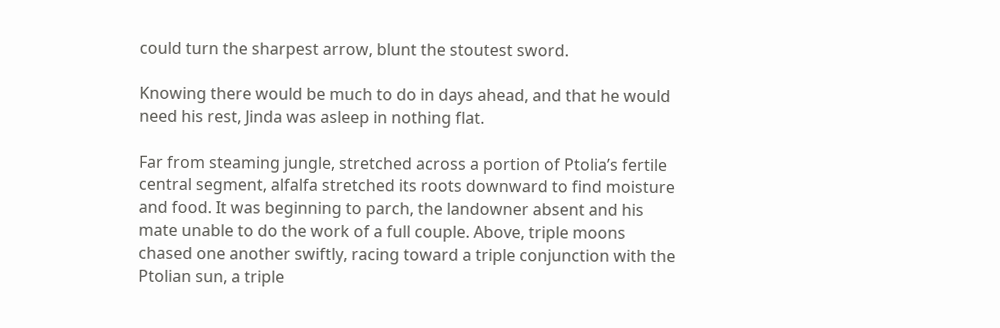could turn the sharpest arrow, blunt the stoutest sword.

Knowing there would be much to do in days ahead, and that he would need his rest, Jinda was asleep in nothing flat.

Far from steaming jungle, stretched across a portion of Ptolia’s fertile central segment, alfalfa stretched its roots downward to find moisture and food. It was beginning to parch, the landowner absent and his mate unable to do the work of a full couple. Above, triple moons chased one another swiftly, racing toward a triple conjunction with the Ptolian sun, a triple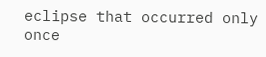eclipse that occurred only once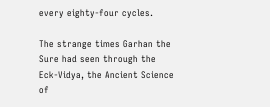every eighty-four cycles.

The strange times Garhan the Sure had seen through the Eck-Vidya, the Ancient Science of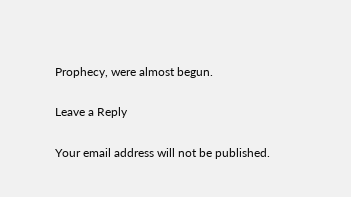Prophecy, were almost begun.

Leave a Reply

Your email address will not be published.